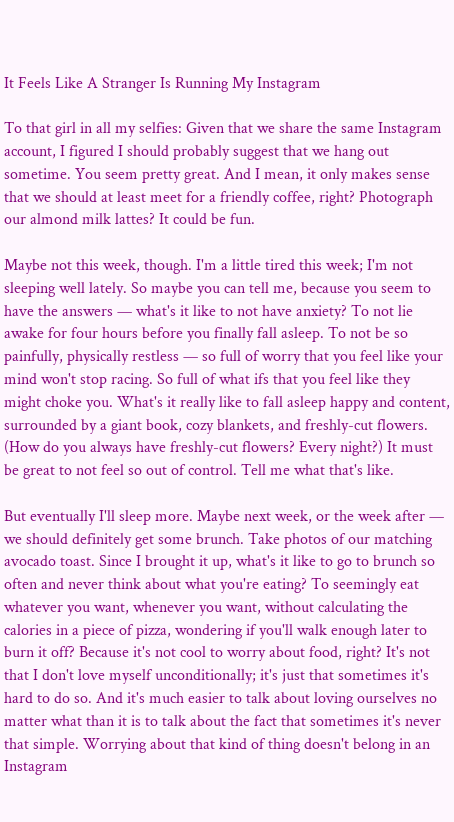It Feels Like A Stranger Is Running My Instagram

To that girl in all my selfies: Given that we share the same Instagram account, I figured I should probably suggest that we hang out sometime. You seem pretty great. And I mean, it only makes sense that we should at least meet for a friendly coffee, right? Photograph our almond milk lattes? It could be fun.

Maybe not this week, though. I'm a little tired this week; I'm not sleeping well lately. So maybe you can tell me, because you seem to have the answers — what's it like to not have anxiety? To not lie awake for four hours before you finally fall asleep. To not be so painfully, physically restless — so full of worry that you feel like your mind won't stop racing. So full of what ifs that you feel like they might choke you. What's it really like to fall asleep happy and content, surrounded by a giant book, cozy blankets, and freshly-cut flowers. (How do you always have freshly-cut flowers? Every night?) It must be great to not feel so out of control. Tell me what that's like.

But eventually I'll sleep more. Maybe next week, or the week after — we should definitely get some brunch. Take photos of our matching avocado toast. Since I brought it up, what's it like to go to brunch so often and never think about what you're eating? To seemingly eat whatever you want, whenever you want, without calculating the calories in a piece of pizza, wondering if you'll walk enough later to burn it off? Because it's not cool to worry about food, right? It's not that I don't love myself unconditionally; it's just that sometimes it's hard to do so. And it's much easier to talk about loving ourselves no matter what than it is to talk about the fact that sometimes it's never that simple. Worrying about that kind of thing doesn't belong in an Instagram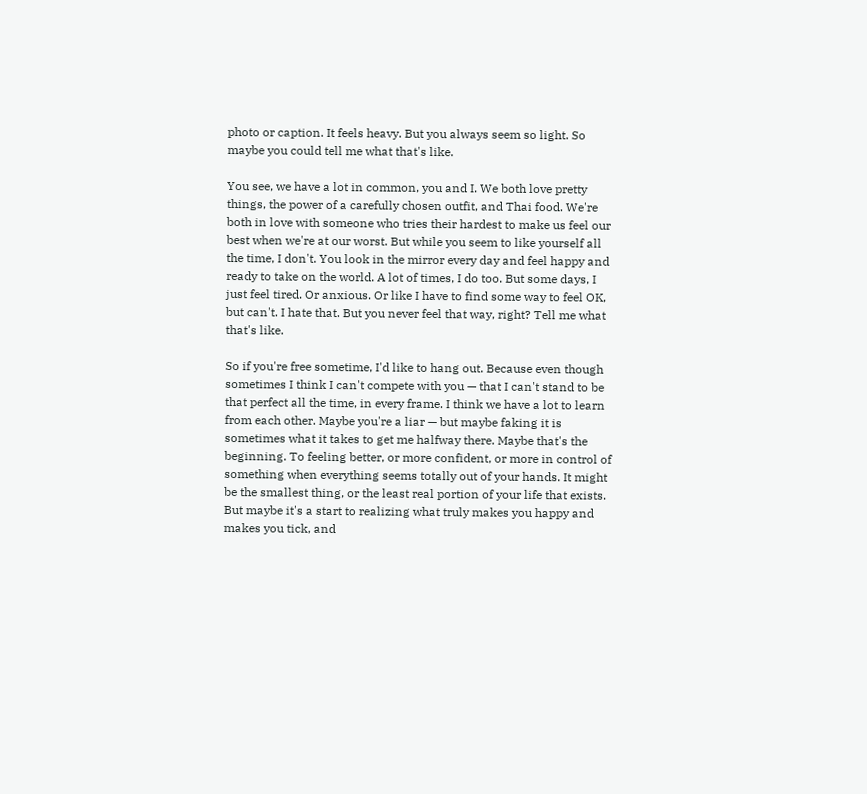photo or caption. It feels heavy. But you always seem so light. So maybe you could tell me what that's like.

You see, we have a lot in common, you and I. We both love pretty things, the power of a carefully chosen outfit, and Thai food. We're both in love with someone who tries their hardest to make us feel our best when we're at our worst. But while you seem to like yourself all the time, I don't. You look in the mirror every day and feel happy and ready to take on the world. A lot of times, I do too. But some days, I just feel tired. Or anxious. Or like I have to find some way to feel OK, but can't. I hate that. But you never feel that way, right? Tell me what that's like.

So if you're free sometime, I'd like to hang out. Because even though sometimes I think I can't compete with you — that I can't stand to be that perfect all the time, in every frame. I think we have a lot to learn from each other. Maybe you're a liar — but maybe faking it is sometimes what it takes to get me halfway there. Maybe that's the beginning. To feeling better, or more confident, or more in control of something when everything seems totally out of your hands. It might be the smallest thing, or the least real portion of your life that exists. But maybe it's a start to realizing what truly makes you happy and makes you tick, and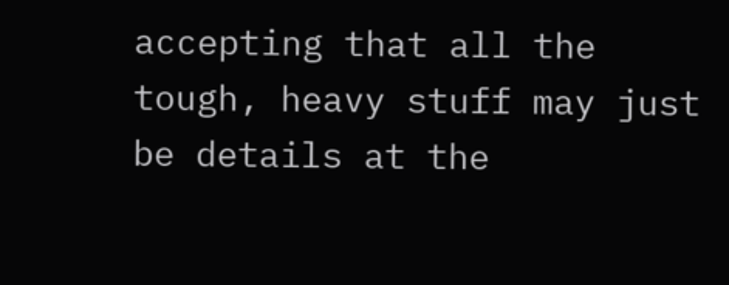accepting that all the tough, heavy stuff may just be details at the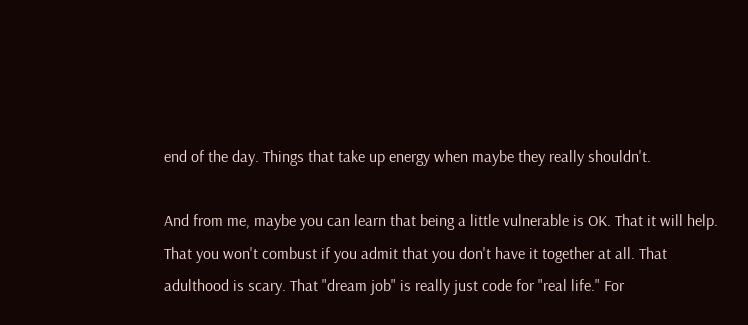end of the day. Things that take up energy when maybe they really shouldn't.

And from me, maybe you can learn that being a little vulnerable is OK. That it will help. That you won't combust if you admit that you don't have it together at all. That adulthood is scary. That "dream job" is really just code for "real life." For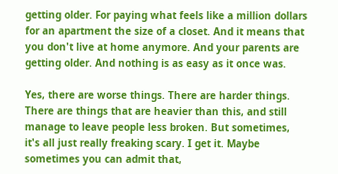getting older. For paying what feels like a million dollars for an apartment the size of a closet. And it means that you don't live at home anymore. And your parents are getting older. And nothing is as easy as it once was.

Yes, there are worse things. There are harder things. There are things that are heavier than this, and still manage to leave people less broken. But sometimes, it's all just really freaking scary. I get it. Maybe sometimes you can admit that,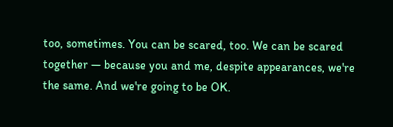too, sometimes. You can be scared, too. We can be scared together — because you and me, despite appearances, we're the same. And we're going to be OK.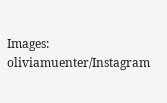Images: oliviamuenter/Instagram